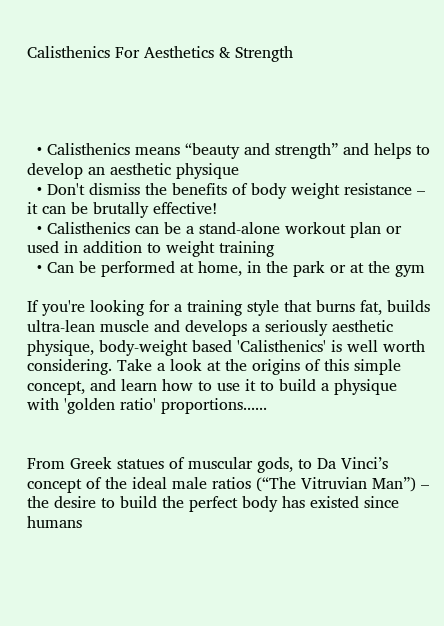Calisthenics For Aesthetics & Strength




  • Calisthenics means “beauty and strength” and helps to develop an aesthetic physique
  • Don't dismiss the benefits of body weight resistance – it can be brutally effective!
  • Calisthenics can be a stand-alone workout plan or used in addition to weight training
  • Can be performed at home, in the park or at the gym

If you're looking for a training style that burns fat, builds ultra-lean muscle and develops a seriously aesthetic physique, body-weight based 'Calisthenics' is well worth considering. Take a look at the origins of this simple concept, and learn how to use it to build a physique with 'golden ratio' proportions......


From Greek statues of muscular gods, to Da Vinci’s concept of the ideal male ratios (“The Vitruvian Man”) – the desire to build the perfect body has existed since humans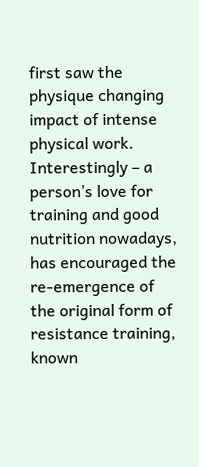first saw the physique changing impact of intense physical work. Interestingly – a person’s love for training and good nutrition nowadays, has encouraged the re-emergence of the original form of resistance training, known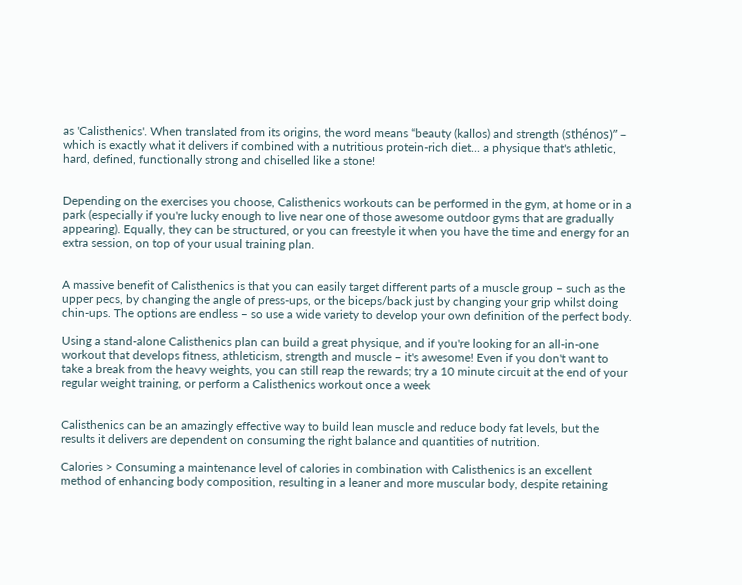as 'Calisthenics'. When translated from its origins, the word means “beauty (kallos) and strength (sthénos)” – which is exactly what it delivers if combined with a nutritious protein-rich diet... a physique that's athletic, hard, defined, functionally strong and chiselled like a stone!


Depending on the exercises you choose, Calisthenics workouts can be performed in the gym, at home or in a park (especially if you're lucky enough to live near one of those awesome outdoor gyms that are gradually appearing). Equally, they can be structured, or you can freestyle it when you have the time and energy for an extra session, on top of your usual training plan.


A massive benefit of Calisthenics is that you can easily target different parts of a muscle group – such as the upper pecs, by changing the angle of press-ups, or the biceps/back just by changing your grip whilst doing chin-ups. The options are endless – so use a wide variety to develop your own definition of the perfect body.

Using a stand-alone Calisthenics plan can build a great physique, and if you're looking for an all-in-one workout that develops fitness, athleticism, strength and muscle – it's awesome! Even if you don't want to take a break from the heavy weights, you can still reap the rewards; try a 10 minute circuit at the end of your regular weight training, or perform a Calisthenics workout once a week


Calisthenics can be an amazingly effective way to build lean muscle and reduce body fat levels, but the results it delivers are dependent on consuming the right balance and quantities of nutrition.

Calories > Consuming a maintenance level of calories in combination with Calisthenics is an excellent method of enhancing body composition, resulting in a leaner and more muscular body, despite retaining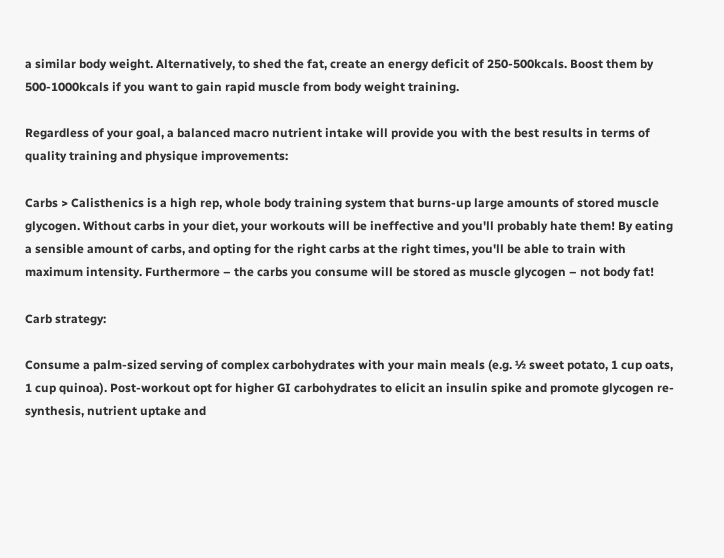a similar body weight. Alternatively, to shed the fat, create an energy deficit of 250-500kcals. Boost them by 500-1000kcals if you want to gain rapid muscle from body weight training.

Regardless of your goal, a balanced macro nutrient intake will provide you with the best results in terms of quality training and physique improvements:

Carbs > Calisthenics is a high rep, whole body training system that burns-up large amounts of stored muscle glycogen. Without carbs in your diet, your workouts will be ineffective and you'll probably hate them! By eating a sensible amount of carbs, and opting for the right carbs at the right times, you'll be able to train with maximum intensity. Furthermore – the carbs you consume will be stored as muscle glycogen – not body fat!

Carb strategy:

Consume a palm-sized serving of complex carbohydrates with your main meals (e.g. ½ sweet potato, 1 cup oats, 1 cup quinoa). Post-workout opt for higher GI carbohydrates to elicit an insulin spike and promote glycogen re-synthesis, nutrient uptake and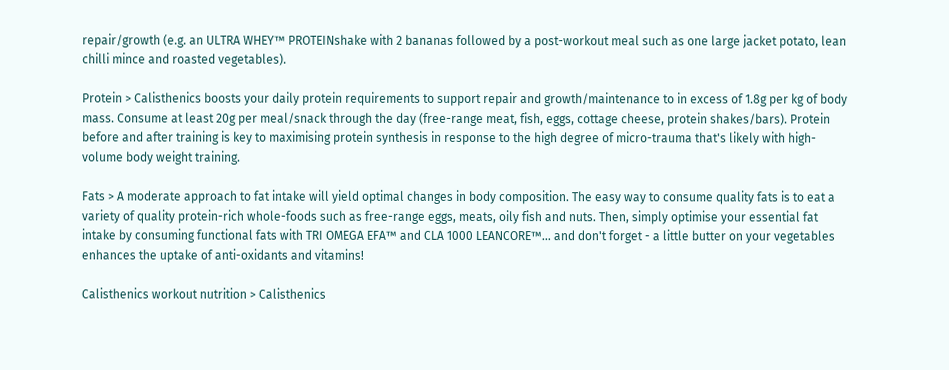repair/growth (e.g. an ULTRA WHEY™ PROTEINshake with 2 bananas followed by a post-workout meal such as one large jacket potato, lean chilli mince and roasted vegetables).

Protein > Calisthenics boosts your daily protein requirements to support repair and growth/maintenance to in excess of 1.8g per kg of body mass. Consume at least 20g per meal/snack through the day (free-range meat, fish, eggs, cottage cheese, protein shakes/bars). Protein before and after training is key to maximising protein synthesis in response to the high degree of micro-trauma that's likely with high-volume body weight training.

Fats > A moderate approach to fat intake will yield optimal changes in body composition. The easy way to consume quality fats is to eat a variety of quality protein-rich whole-foods such as free-range eggs, meats, oily fish and nuts. Then, simply optimise your essential fat intake by consuming functional fats with TRI OMEGA EFA™ and CLA 1000 LEANCORE™... and don't forget - a little butter on your vegetables enhances the uptake of anti-oxidants and vitamins!

Calisthenics workout nutrition > Calisthenics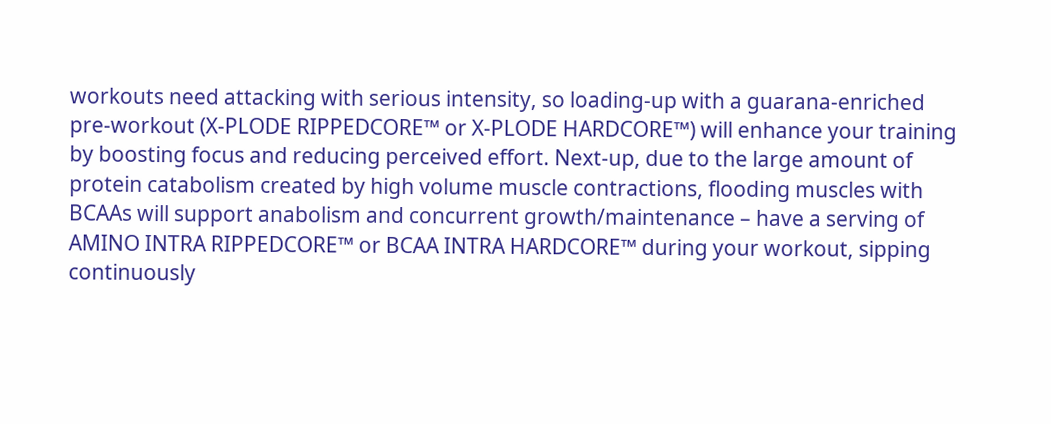workouts need attacking with serious intensity, so loading-up with a guarana-enriched pre-workout (X-PLODE RIPPEDCORE™ or X-PLODE HARDCORE™) will enhance your training by boosting focus and reducing perceived effort. Next-up, due to the large amount of protein catabolism created by high volume muscle contractions, flooding muscles with BCAAs will support anabolism and concurrent growth/maintenance – have a serving of AMINO INTRA RIPPEDCORE™ or BCAA INTRA HARDCORE™ during your workout, sipping continuously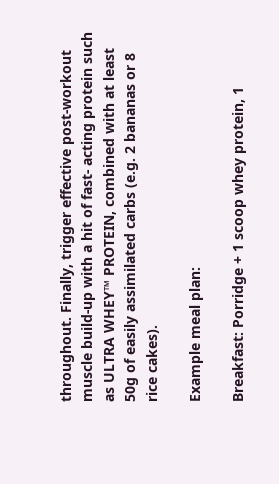throughout. Finally, trigger effective post-workout muscle build-up with a hit of fast- acting protein such as ULTRA WHEY™ PROTEIN, combined with at least 50g of easily assimilated carbs (e.g. 2 bananas or 8 rice cakes).

Example meal plan:

Breakfast: Porridge + 1 scoop whey protein, 1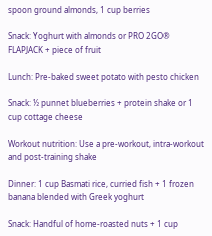spoon ground almonds, 1 cup berries

Snack: Yoghurt with almonds or PRO 2GO® FLAPJACK + piece of fruit

Lunch: Pre-baked sweet potato with pesto chicken

Snack: ½ punnet blueberries + protein shake or 1 cup cottage cheese

Workout nutrition: Use a pre-workout, intra-workout and post-training shake

Dinner: 1 cup Basmati rice, curried fish + 1 frozen banana blended with Greek yoghurt

Snack: Handful of home-roasted nuts + 1 cup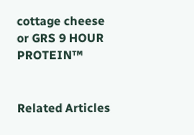cottage cheese or GRS 9 HOUR PROTEIN™


Related Articles